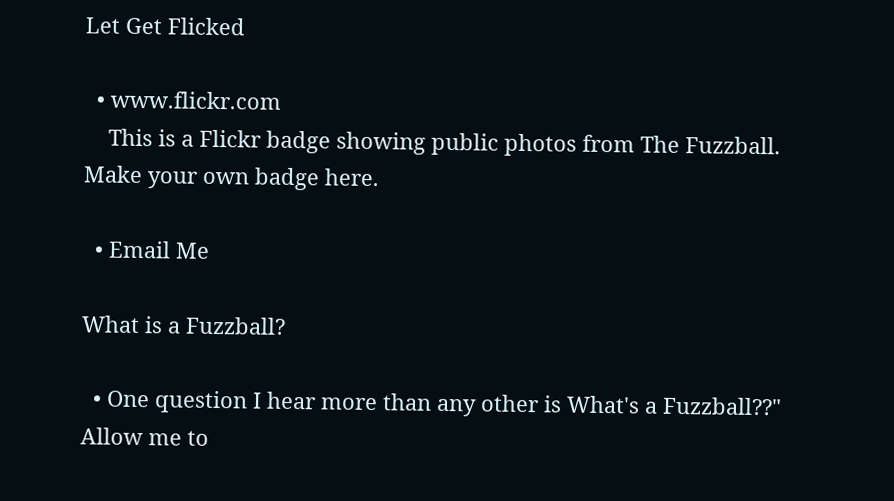Let Get Flicked

  • www.flickr.com
    This is a Flickr badge showing public photos from The Fuzzball. Make your own badge here.

  • Email Me

What is a Fuzzball?

  • One question I hear more than any other is What's a Fuzzball??" Allow me to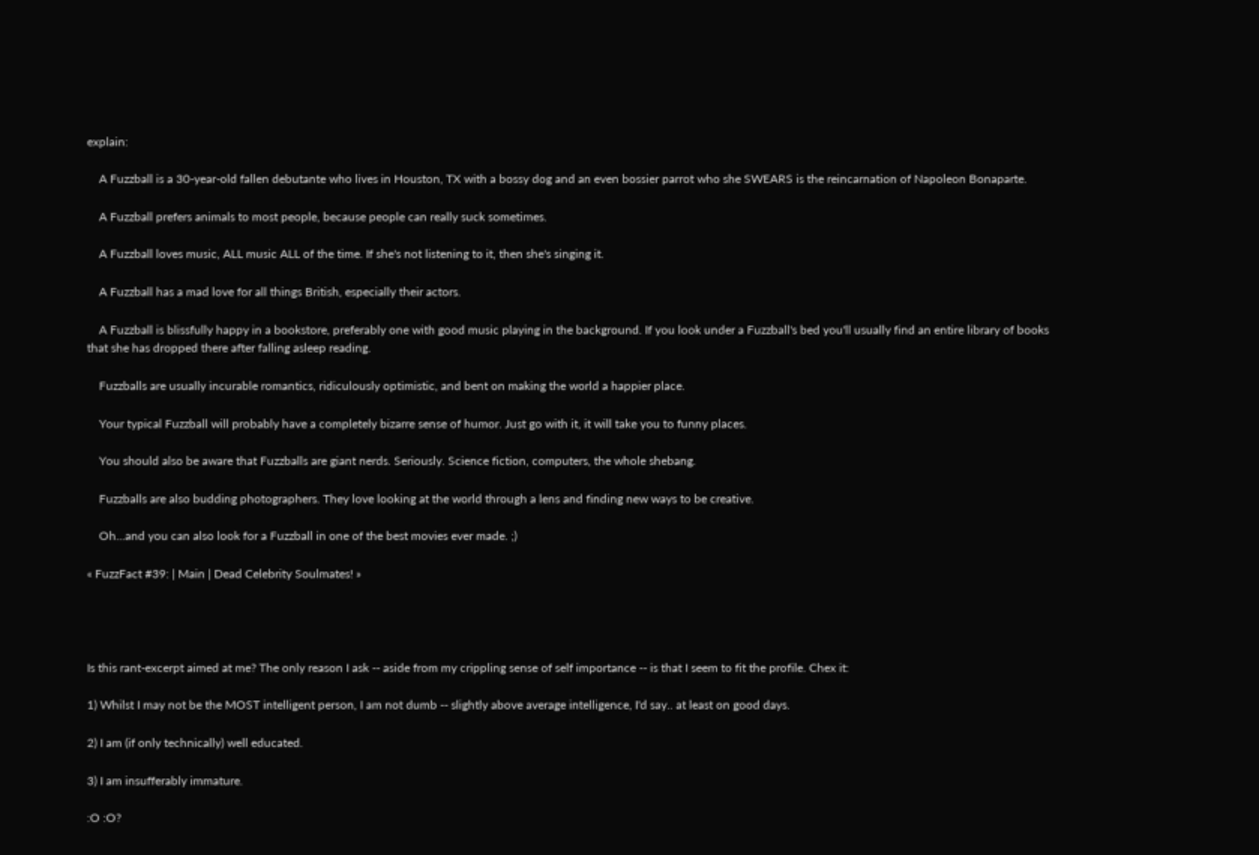explain:

    A Fuzzball is a 30-year-old fallen debutante who lives in Houston, TX with a bossy dog and an even bossier parrot who she SWEARS is the reincarnation of Napoleon Bonaparte.

    A Fuzzball prefers animals to most people, because people can really suck sometimes.

    A Fuzzball loves music, ALL music ALL of the time. If she's not listening to it, then she's singing it.

    A Fuzzball has a mad love for all things British, especially their actors.

    A Fuzzball is blissfully happy in a bookstore, preferably one with good music playing in the background. If you look under a Fuzzball's bed you'll usually find an entire library of books that she has dropped there after falling asleep reading.

    Fuzzballs are usually incurable romantics, ridiculously optimistic, and bent on making the world a happier place.

    Your typical Fuzzball will probably have a completely bizarre sense of humor. Just go with it, it will take you to funny places.

    You should also be aware that Fuzzballs are giant nerds. Seriously. Science fiction, computers, the whole shebang.

    Fuzzballs are also budding photographers. They love looking at the world through a lens and finding new ways to be creative.

    Oh...and you can also look for a Fuzzball in one of the best movies ever made. ;)

« FuzzFact #39: | Main | Dead Celebrity Soulmates! »




Is this rant-excerpt aimed at me? The only reason I ask -- aside from my crippling sense of self importance -- is that I seem to fit the profile. Chex it:

1) Whilst I may not be the MOST intelligent person, I am not dumb -- slightly above average intelligence, I'd say.. at least on good days.

2) I am (if only technically) well educated.

3) I am insufferably immature.

:O :O?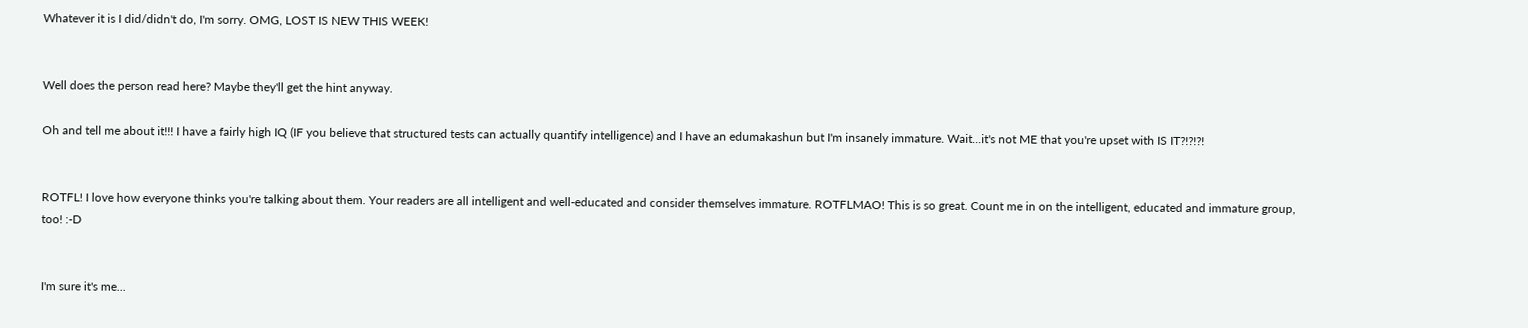Whatever it is I did/didn't do, I'm sorry. OMG, LOST IS NEW THIS WEEK!


Well does the person read here? Maybe they'll get the hint anyway.

Oh and tell me about it!!! I have a fairly high IQ (IF you believe that structured tests can actually quantify intelligence) and I have an edumakashun but I'm insanely immature. Wait...it's not ME that you're upset with IS IT?!?!?!


ROTFL! I love how everyone thinks you're talking about them. Your readers are all intelligent and well-educated and consider themselves immature. ROTFLMAO! This is so great. Count me in on the intelligent, educated and immature group, too! :-D


I'm sure it's me...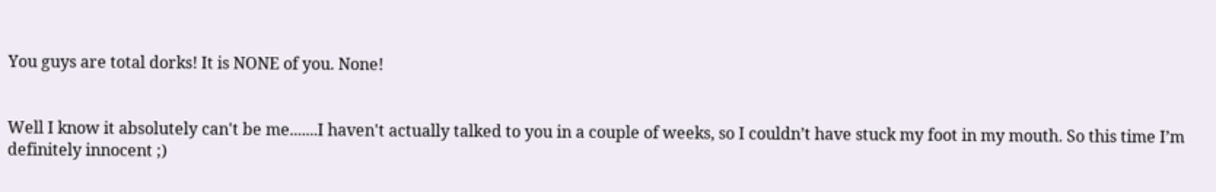You guys are total dorks! It is NONE of you. None!


Well I know it absolutely can't be me.......I haven't actually talked to you in a couple of weeks, so I couldn’t have stuck my foot in my mouth. So this time I’m definitely innocent ;)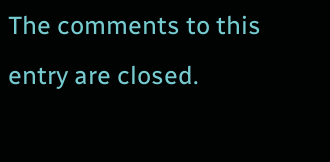The comments to this entry are closed.